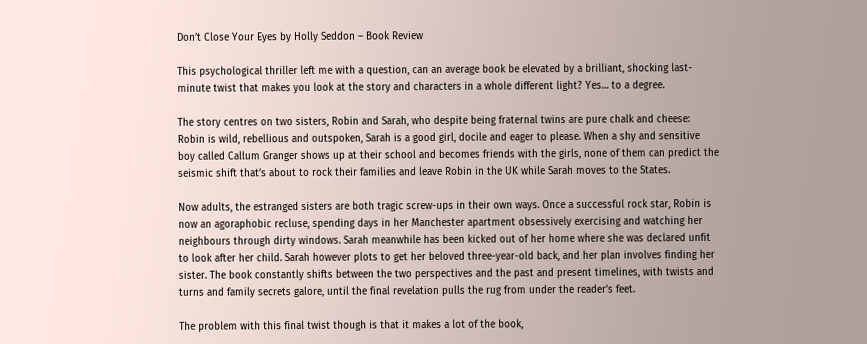Don’t Close Your Eyes by Holly Seddon – Book Review

This psychological thriller left me with a question, can an average book be elevated by a brilliant, shocking last-minute twist that makes you look at the story and characters in a whole different light? Yes… to a degree.

The story centres on two sisters, Robin and Sarah, who despite being fraternal twins are pure chalk and cheese: Robin is wild, rebellious and outspoken, Sarah is a good girl, docile and eager to please. When a shy and sensitive boy called Callum Granger shows up at their school and becomes friends with the girls, none of them can predict the seismic shift that’s about to rock their families and leave Robin in the UK while Sarah moves to the States.

Now adults, the estranged sisters are both tragic screw-ups in their own ways. Once a successful rock star, Robin is now an agoraphobic recluse, spending days in her Manchester apartment obsessively exercising and watching her neighbours through dirty windows. Sarah meanwhile has been kicked out of her home where she was declared unfit to look after her child. Sarah however plots to get her beloved three-year-old back, and her plan involves finding her sister. The book constantly shifts between the two perspectives and the past and present timelines, with twists and turns and family secrets galore, until the final revelation pulls the rug from under the reader’s feet.

The problem with this final twist though is that it makes a lot of the book,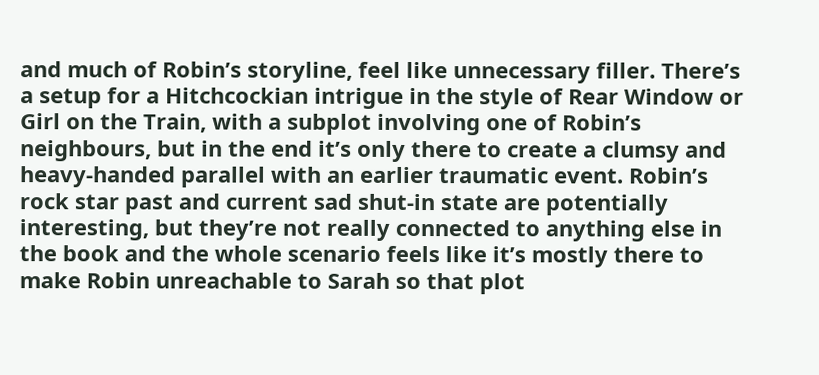and much of Robin’s storyline, feel like unnecessary filler. There’s a setup for a Hitchcockian intrigue in the style of Rear Window or Girl on the Train, with a subplot involving one of Robin’s neighbours, but in the end it’s only there to create a clumsy and heavy-handed parallel with an earlier traumatic event. Robin’s rock star past and current sad shut-in state are potentially interesting, but they’re not really connected to anything else in the book and the whole scenario feels like it’s mostly there to make Robin unreachable to Sarah so that plot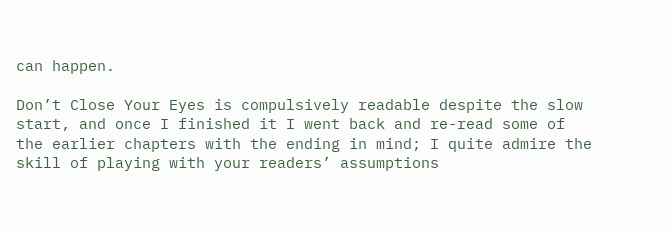can happen.

Don’t Close Your Eyes is compulsively readable despite the slow start, and once I finished it I went back and re-read some of the earlier chapters with the ending in mind; I quite admire the skill of playing with your readers’ assumptions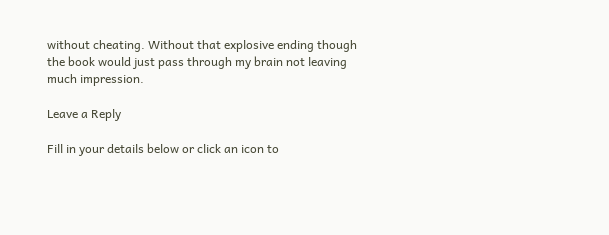without cheating. Without that explosive ending though the book would just pass through my brain not leaving much impression.

Leave a Reply

Fill in your details below or click an icon to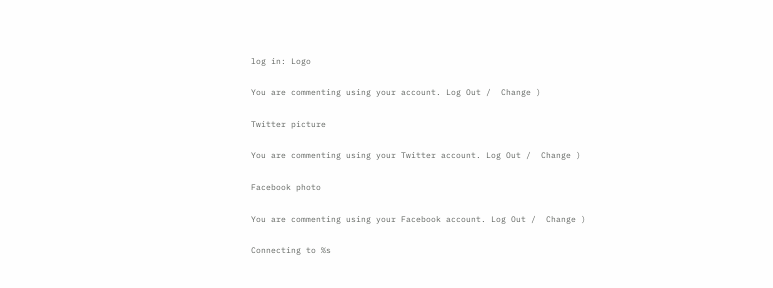log in: Logo

You are commenting using your account. Log Out /  Change )

Twitter picture

You are commenting using your Twitter account. Log Out /  Change )

Facebook photo

You are commenting using your Facebook account. Log Out /  Change )

Connecting to %s